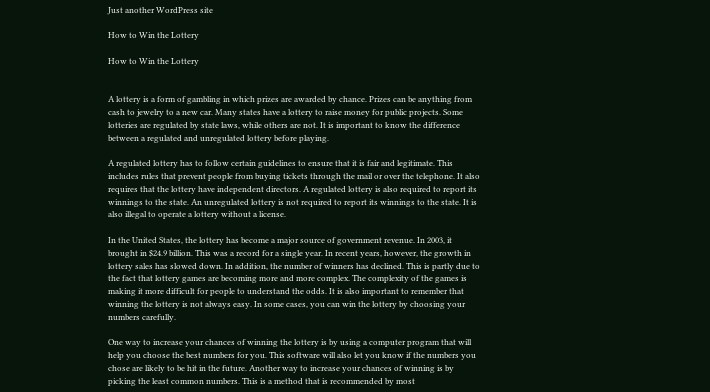Just another WordPress site

How to Win the Lottery

How to Win the Lottery


A lottery is a form of gambling in which prizes are awarded by chance. Prizes can be anything from cash to jewelry to a new car. Many states have a lottery to raise money for public projects. Some lotteries are regulated by state laws, while others are not. It is important to know the difference between a regulated and unregulated lottery before playing.

A regulated lottery has to follow certain guidelines to ensure that it is fair and legitimate. This includes rules that prevent people from buying tickets through the mail or over the telephone. It also requires that the lottery have independent directors. A regulated lottery is also required to report its winnings to the state. An unregulated lottery is not required to report its winnings to the state. It is also illegal to operate a lottery without a license.

In the United States, the lottery has become a major source of government revenue. In 2003, it brought in $24.9 billion. This was a record for a single year. In recent years, however, the growth in lottery sales has slowed down. In addition, the number of winners has declined. This is partly due to the fact that lottery games are becoming more and more complex. The complexity of the games is making it more difficult for people to understand the odds. It is also important to remember that winning the lottery is not always easy. In some cases, you can win the lottery by choosing your numbers carefully.

One way to increase your chances of winning the lottery is by using a computer program that will help you choose the best numbers for you. This software will also let you know if the numbers you chose are likely to be hit in the future. Another way to increase your chances of winning is by picking the least common numbers. This is a method that is recommended by most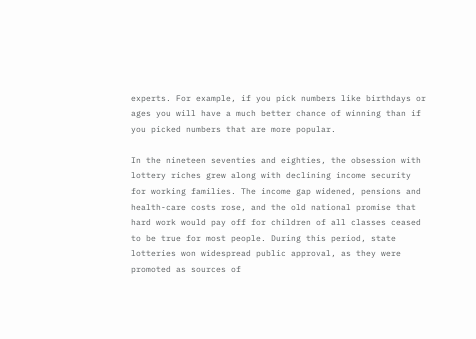experts. For example, if you pick numbers like birthdays or ages you will have a much better chance of winning than if you picked numbers that are more popular.

In the nineteen seventies and eighties, the obsession with lottery riches grew along with declining income security for working families. The income gap widened, pensions and health-care costs rose, and the old national promise that hard work would pay off for children of all classes ceased to be true for most people. During this period, state lotteries won widespread public approval, as they were promoted as sources of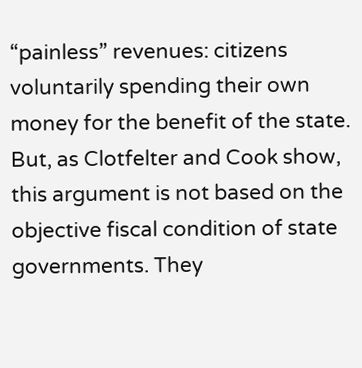“painless” revenues: citizens voluntarily spending their own money for the benefit of the state. But, as Clotfelter and Cook show, this argument is not based on the objective fiscal condition of state governments. They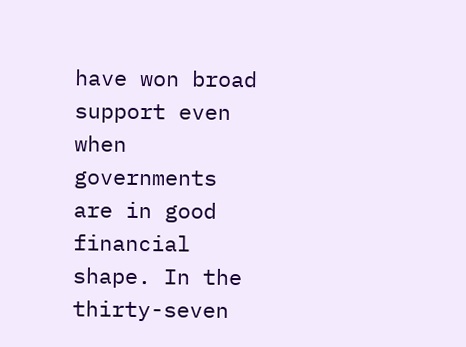have won broad support even when governments are in good financial shape. In the thirty-seven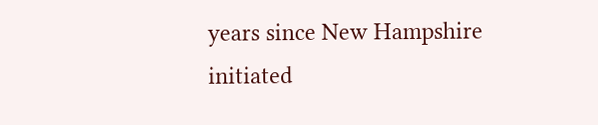years since New Hampshire initiated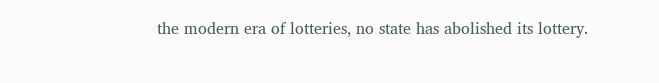the modern era of lotteries, no state has abolished its lottery.